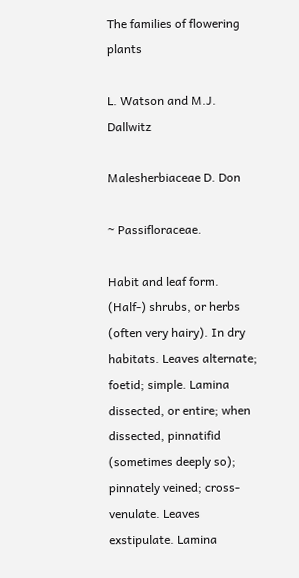The families of flowering plants

L. Watson and M.J. Dallwitz

Malesherbiaceae D. Don

~ Passifloraceae.

Habit and leaf form. (Half-) shrubs, or herbs (often very hairy). In dry habitats. Leaves alternate; foetid; simple. Lamina dissected, or entire; when dissected, pinnatifid (sometimes deeply so); pinnately veined; cross-venulate. Leaves exstipulate. Lamina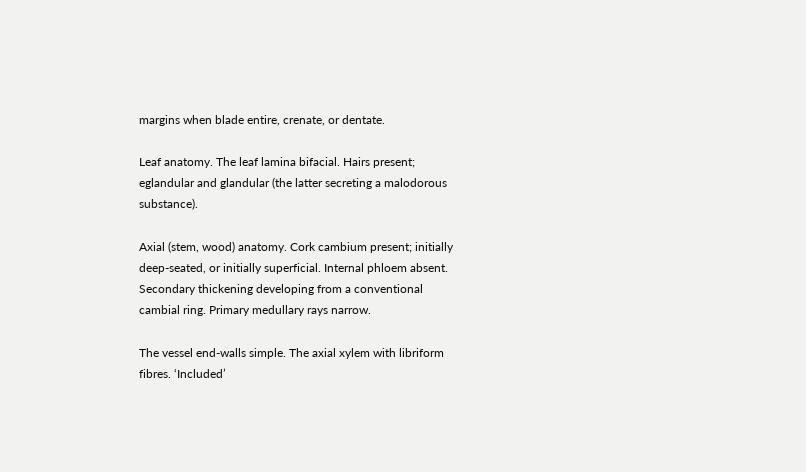margins when blade entire, crenate, or dentate.

Leaf anatomy. The leaf lamina bifacial. Hairs present; eglandular and glandular (the latter secreting a malodorous substance).

Axial (stem, wood) anatomy. Cork cambium present; initially deep-seated, or initially superficial. Internal phloem absent. Secondary thickening developing from a conventional cambial ring. Primary medullary rays narrow.

The vessel end-walls simple. The axial xylem with libriform fibres. ‘Included’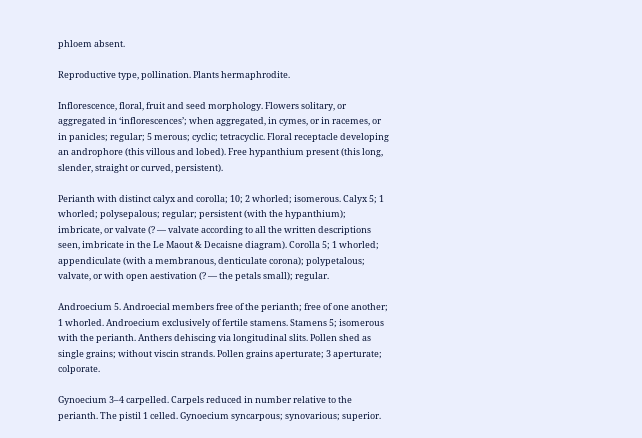phloem absent.

Reproductive type, pollination. Plants hermaphrodite.

Inflorescence, floral, fruit and seed morphology. Flowers solitary, or aggregated in ‘inflorescences’; when aggregated, in cymes, or in racemes, or in panicles; regular; 5 merous; cyclic; tetracyclic. Floral receptacle developing an androphore (this villous and lobed). Free hypanthium present (this long, slender, straight or curved, persistent).

Perianth with distinct calyx and corolla; 10; 2 whorled; isomerous. Calyx 5; 1 whorled; polysepalous; regular; persistent (with the hypanthium); imbricate, or valvate (? — valvate according to all the written descriptions seen, imbricate in the Le Maout & Decaisne diagram). Corolla 5; 1 whorled; appendiculate (with a membranous, denticulate corona); polypetalous; valvate, or with open aestivation (? — the petals small); regular.

Androecium 5. Androecial members free of the perianth; free of one another; 1 whorled. Androecium exclusively of fertile stamens. Stamens 5; isomerous with the perianth. Anthers dehiscing via longitudinal slits. Pollen shed as single grains; without viscin strands. Pollen grains aperturate; 3 aperturate; colporate.

Gynoecium 3–4 carpelled. Carpels reduced in number relative to the perianth. The pistil 1 celled. Gynoecium syncarpous; synovarious; superior.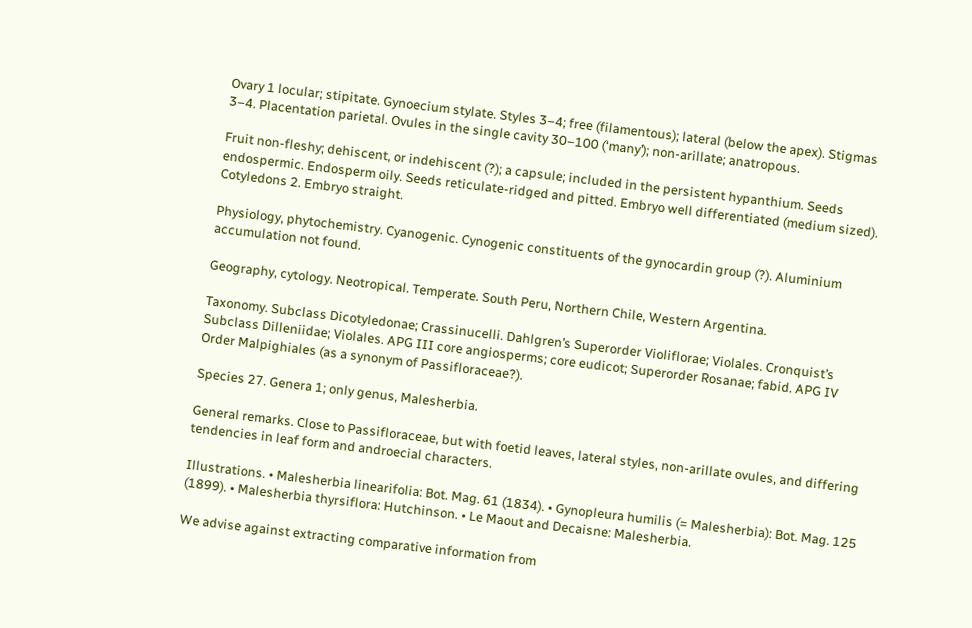Ovary 1 locular; stipitate. Gynoecium stylate. Styles 3–4; free (filamentous); lateral (below the apex). Stigmas 3–4. Placentation parietal. Ovules in the single cavity 30–100 (‘many’); non-arillate; anatropous.

Fruit non-fleshy; dehiscent, or indehiscent (?); a capsule; included in the persistent hypanthium. Seeds endospermic. Endosperm oily. Seeds reticulate-ridged and pitted. Embryo well differentiated (medium sized). Cotyledons 2. Embryo straight.

Physiology, phytochemistry. Cyanogenic. Cynogenic constituents of the gynocardin group (?). Aluminium accumulation not found.

Geography, cytology. Neotropical. Temperate. South Peru, Northern Chile, Western Argentina.

Taxonomy. Subclass Dicotyledonae; Crassinucelli. Dahlgren’s Superorder Violiflorae; Violales. Cronquist’s Subclass Dilleniidae; Violales. APG III core angiosperms; core eudicot; Superorder Rosanae; fabid. APG IV Order Malpighiales (as a synonym of Passifloraceae?).

Species 27. Genera 1; only genus, Malesherbia.

General remarks. Close to Passifloraceae, but with foetid leaves, lateral styles, non-arillate ovules, and differing tendencies in leaf form and androecial characters.

Illustrations. • Malesherbia linearifolia: Bot. Mag. 61 (1834). • Gynopleura humilis (= Malesherbia): Bot. Mag. 125 (1899). • Malesherbia thyrsiflora: Hutchinson. • Le Maout and Decaisne: Malesherbia.

We advise against extracting comparative information from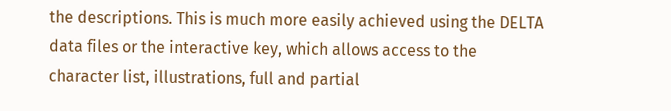the descriptions. This is much more easily achieved using the DELTA data files or the interactive key, which allows access to the character list, illustrations, full and partial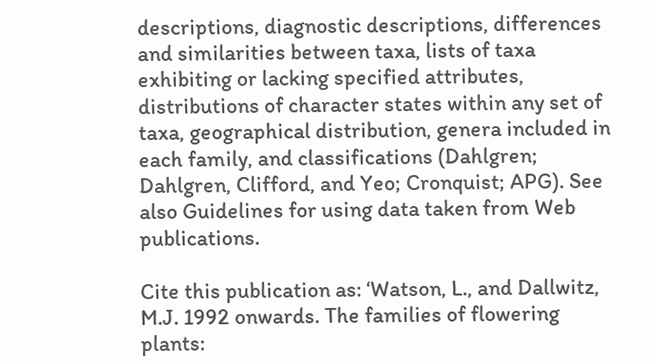descriptions, diagnostic descriptions, differences and similarities between taxa, lists of taxa exhibiting or lacking specified attributes, distributions of character states within any set of taxa, geographical distribution, genera included in each family, and classifications (Dahlgren; Dahlgren, Clifford, and Yeo; Cronquist; APG). See also Guidelines for using data taken from Web publications.

Cite this publication as: ‘Watson, L., and Dallwitz, M.J. 1992 onwards. The families of flowering plants: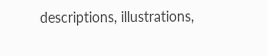descriptions, illustrations,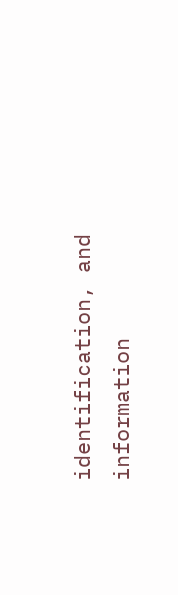identification, and information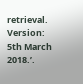retrieval. Version: 5th March 2018.’.